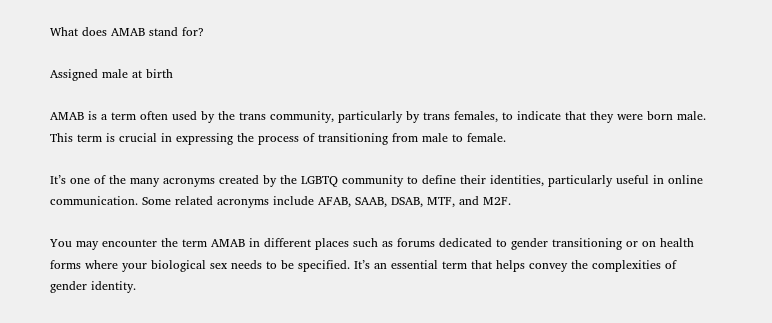What does AMAB stand for?

Assigned male at birth

AMAB is a term often used by the trans community, particularly by trans females, to indicate that they were born male. This term is crucial in expressing the process of transitioning from male to female.

It’s one of the many acronyms created by the LGBTQ community to define their identities, particularly useful in online communication. Some related acronyms include AFAB, SAAB, DSAB, MTF, and M2F.

You may encounter the term AMAB in different places such as forums dedicated to gender transitioning or on health forms where your biological sex needs to be specified. It’s an essential term that helps convey the complexities of gender identity.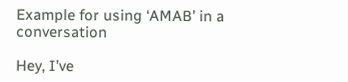Example for using ‘AMAB’ in a conversation

Hey, I’ve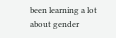been learning a lot about gender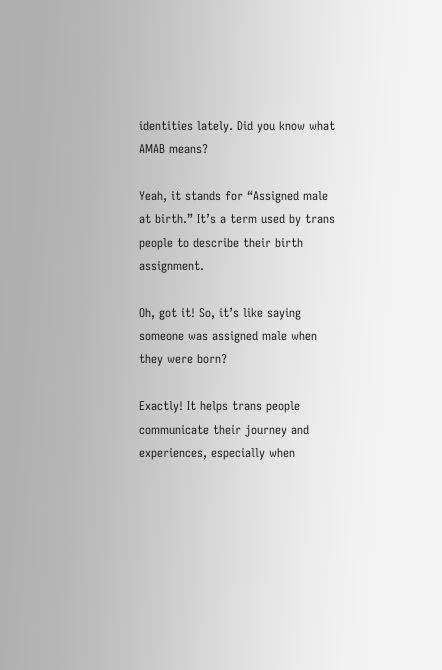identities lately. Did you know what AMAB means?

Yeah, it stands for “Assigned male at birth.” It’s a term used by trans people to describe their birth assignment.

Oh, got it! So, it’s like saying someone was assigned male when they were born?

Exactly! It helps trans people communicate their journey and experiences, especially when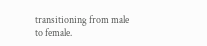transitioning from male to female.